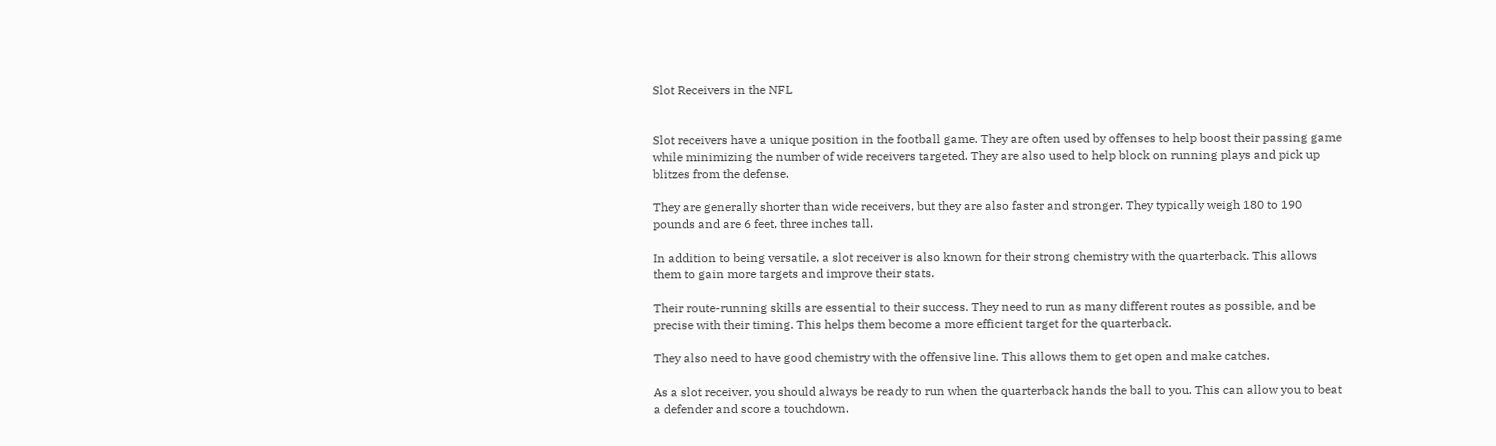Slot Receivers in the NFL


Slot receivers have a unique position in the football game. They are often used by offenses to help boost their passing game while minimizing the number of wide receivers targeted. They are also used to help block on running plays and pick up blitzes from the defense.

They are generally shorter than wide receivers, but they are also faster and stronger. They typically weigh 180 to 190 pounds and are 6 feet, three inches tall.

In addition to being versatile, a slot receiver is also known for their strong chemistry with the quarterback. This allows them to gain more targets and improve their stats.

Their route-running skills are essential to their success. They need to run as many different routes as possible, and be precise with their timing. This helps them become a more efficient target for the quarterback.

They also need to have good chemistry with the offensive line. This allows them to get open and make catches.

As a slot receiver, you should always be ready to run when the quarterback hands the ball to you. This can allow you to beat a defender and score a touchdown.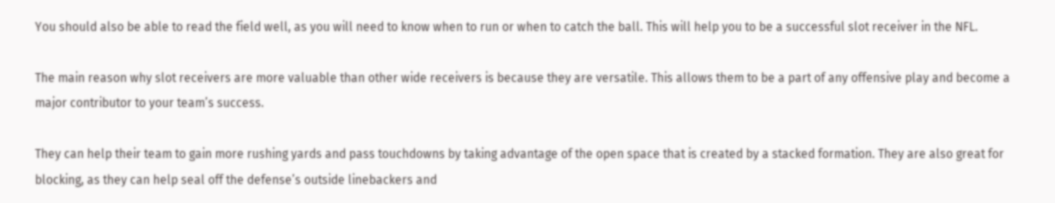You should also be able to read the field well, as you will need to know when to run or when to catch the ball. This will help you to be a successful slot receiver in the NFL.

The main reason why slot receivers are more valuable than other wide receivers is because they are versatile. This allows them to be a part of any offensive play and become a major contributor to your team’s success.

They can help their team to gain more rushing yards and pass touchdowns by taking advantage of the open space that is created by a stacked formation. They are also great for blocking, as they can help seal off the defense’s outside linebackers and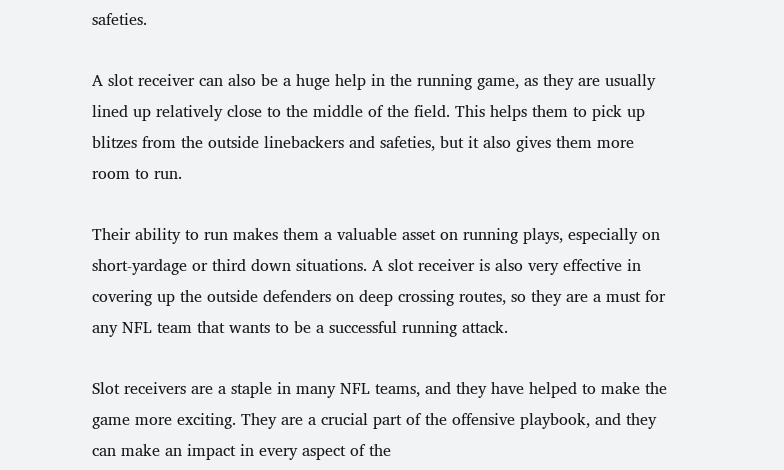safeties.

A slot receiver can also be a huge help in the running game, as they are usually lined up relatively close to the middle of the field. This helps them to pick up blitzes from the outside linebackers and safeties, but it also gives them more room to run.

Their ability to run makes them a valuable asset on running plays, especially on short-yardage or third down situations. A slot receiver is also very effective in covering up the outside defenders on deep crossing routes, so they are a must for any NFL team that wants to be a successful running attack.

Slot receivers are a staple in many NFL teams, and they have helped to make the game more exciting. They are a crucial part of the offensive playbook, and they can make an impact in every aspect of the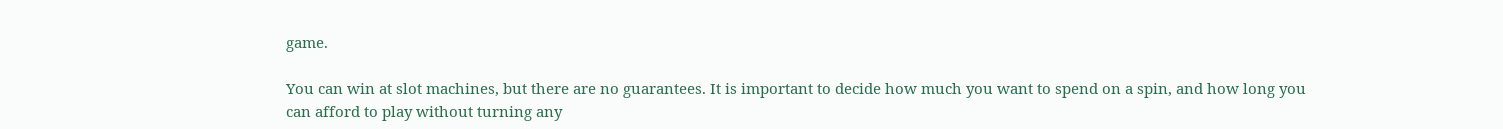game.

You can win at slot machines, but there are no guarantees. It is important to decide how much you want to spend on a spin, and how long you can afford to play without turning any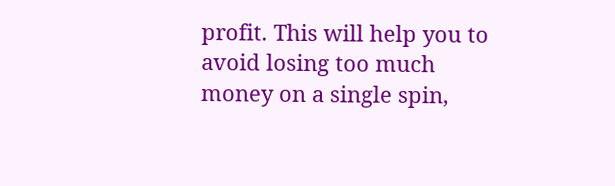profit. This will help you to avoid losing too much money on a single spin,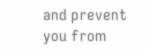and prevent you from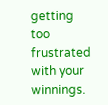getting too frustrated with your winnings.